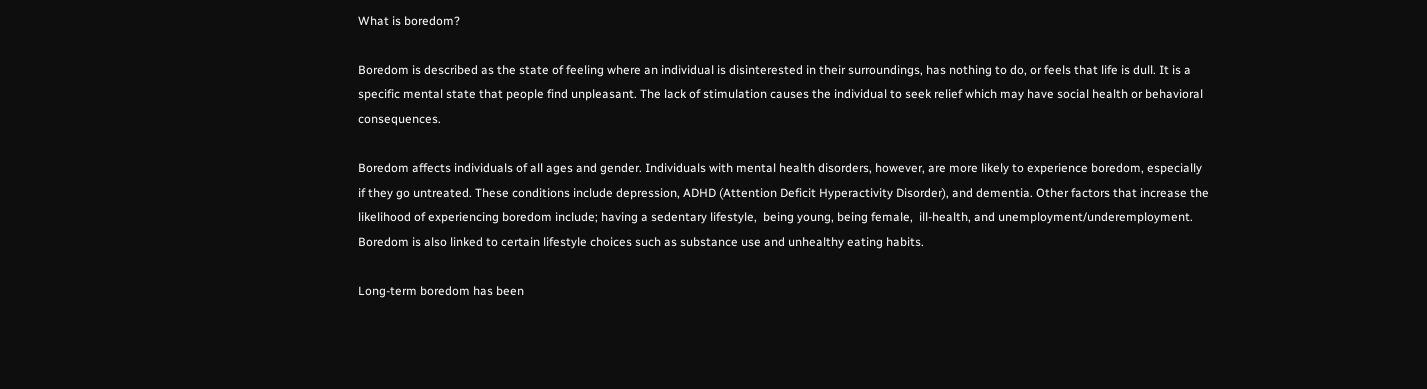What is boredom?

Boredom is described as the state of feeling where an individual is disinterested in their surroundings, has nothing to do, or feels that life is dull. It is a specific mental state that people find unpleasant. The lack of stimulation causes the individual to seek relief which may have social health or behavioral consequences.

Boredom affects individuals of all ages and gender. Individuals with mental health disorders, however, are more likely to experience boredom, especially if they go untreated. These conditions include depression, ADHD (Attention Deficit Hyperactivity Disorder), and dementia. Other factors that increase the likelihood of experiencing boredom include; having a sedentary lifestyle,  being young, being female,  ill-health, and unemployment/underemployment. Boredom is also linked to certain lifestyle choices such as substance use and unhealthy eating habits.

Long-term boredom has been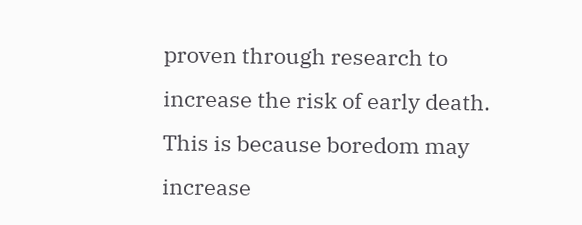proven through research to increase the risk of early death. This is because boredom may increase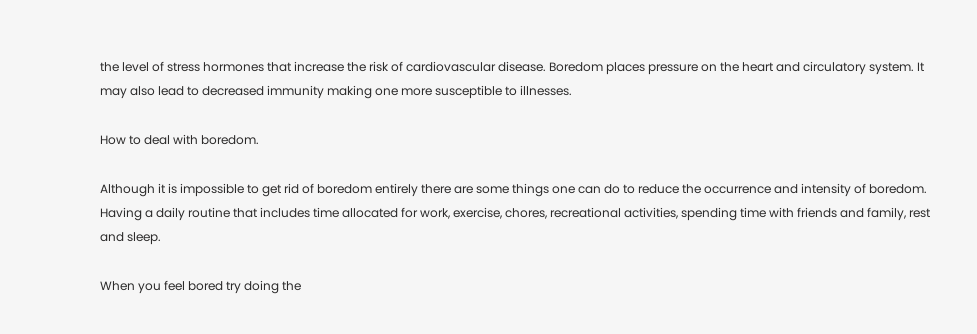the level of stress hormones that increase the risk of cardiovascular disease. Boredom places pressure on the heart and circulatory system. It may also lead to decreased immunity making one more susceptible to illnesses.

How to deal with boredom.

Although it is impossible to get rid of boredom entirely there are some things one can do to reduce the occurrence and intensity of boredom. Having a daily routine that includes time allocated for work, exercise, chores, recreational activities, spending time with friends and family, rest and sleep.

When you feel bored try doing the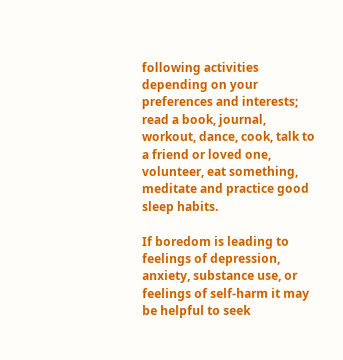following activities depending on your preferences and interests; read a book, journal, workout, dance, cook, talk to a friend or loved one, volunteer, eat something, meditate and practice good sleep habits.

If boredom is leading to feelings of depression, anxiety, substance use, or feelings of self-harm it may be helpful to seek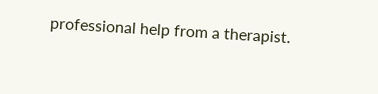professional help from a therapist.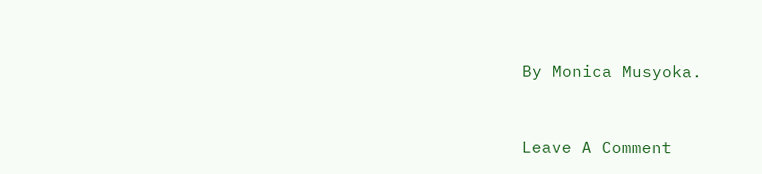By Monica Musyoka.


Leave A Comment